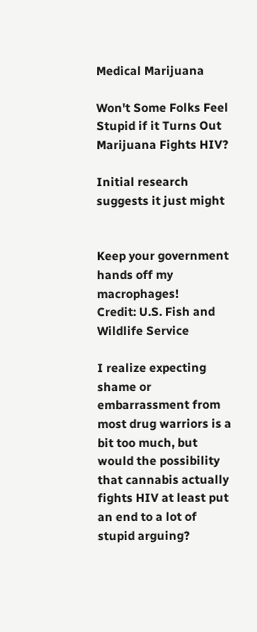Medical Marijuana

Won't Some Folks Feel Stupid if it Turns Out Marijuana Fights HIV?

Initial research suggests it just might


Keep your government hands off my macrophages!
Credit: U.S. Fish and Wildlife Service

I realize expecting shame or embarrassment from most drug warriors is a bit too much, but would the possibility that cannabis actually fights HIV at least put an end to a lot of stupid arguing?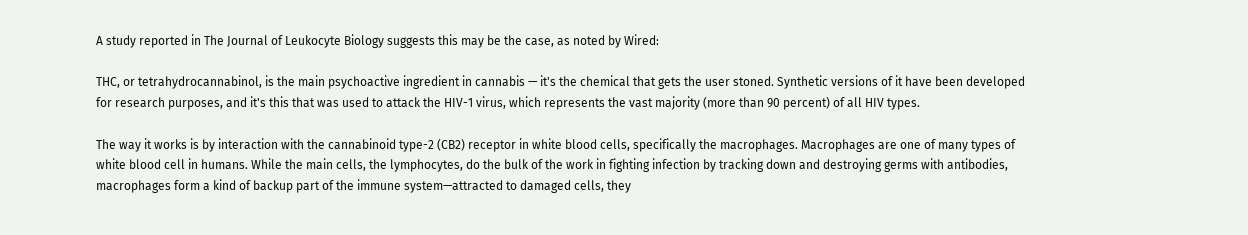A study reported in The Journal of Leukocyte Biology suggests this may be the case, as noted by Wired:

THC, or tetrahydrocannabinol, is the main psychoactive ingredient in cannabis — it's the chemical that gets the user stoned. Synthetic versions of it have been developed for research purposes, and it's this that was used to attack the HIV-1 virus, which represents the vast majority (more than 90 percent) of all HIV types.

The way it works is by interaction with the cannabinoid type-2 (CB2) receptor in white blood cells, specifically the macrophages. Macrophages are one of many types of white blood cell in humans. While the main cells, the lymphocytes, do the bulk of the work in fighting infection by tracking down and destroying germs with antibodies, macrophages form a kind of backup part of the immune system—attracted to damaged cells, they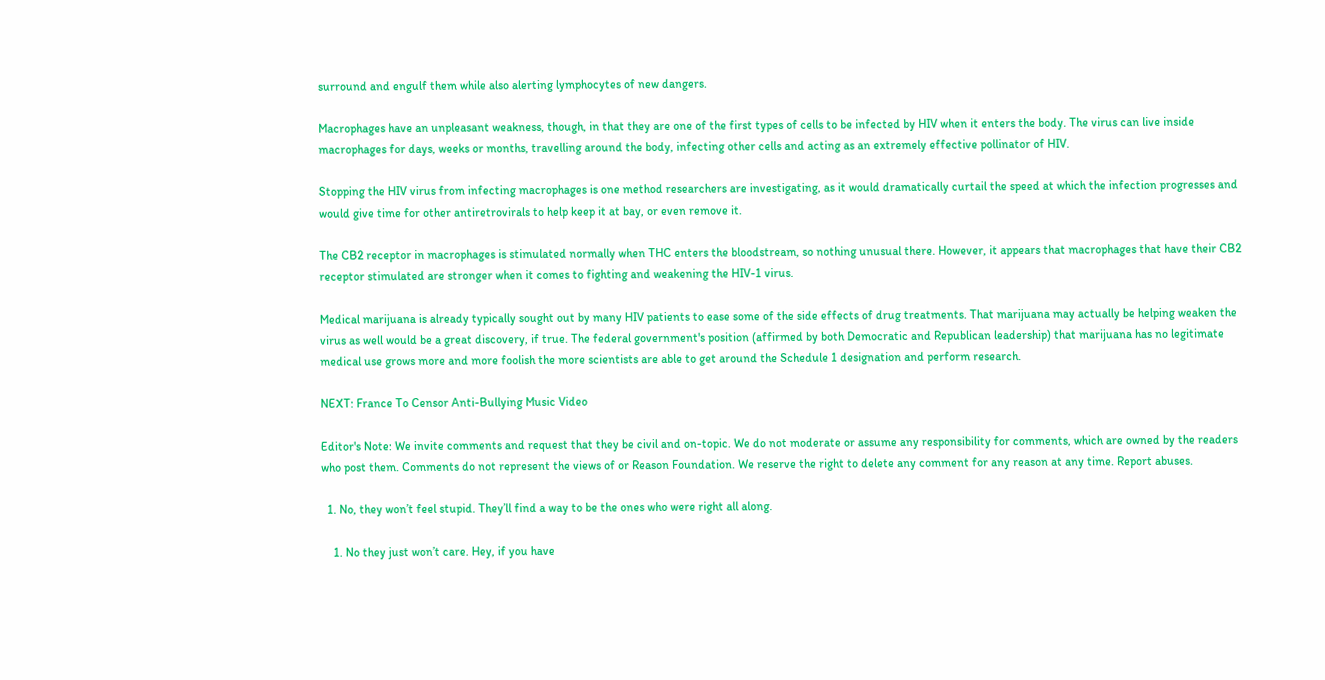surround and engulf them while also alerting lymphocytes of new dangers.

Macrophages have an unpleasant weakness, though, in that they are one of the first types of cells to be infected by HIV when it enters the body. The virus can live inside macrophages for days, weeks or months, travelling around the body, infecting other cells and acting as an extremely effective pollinator of HIV.

Stopping the HIV virus from infecting macrophages is one method researchers are investigating, as it would dramatically curtail the speed at which the infection progresses and would give time for other antiretrovirals to help keep it at bay, or even remove it.

The CB2 receptor in macrophages is stimulated normally when THC enters the bloodstream, so nothing unusual there. However, it appears that macrophages that have their CB2 receptor stimulated are stronger when it comes to fighting and weakening the HIV-1 virus.

Medical marijuana is already typically sought out by many HIV patients to ease some of the side effects of drug treatments. That marijuana may actually be helping weaken the virus as well would be a great discovery, if true. The federal government's position (affirmed by both Democratic and Republican leadership) that marijuana has no legitimate medical use grows more and more foolish the more scientists are able to get around the Schedule 1 designation and perform research.

NEXT: France To Censor Anti-Bullying Music Video

Editor's Note: We invite comments and request that they be civil and on-topic. We do not moderate or assume any responsibility for comments, which are owned by the readers who post them. Comments do not represent the views of or Reason Foundation. We reserve the right to delete any comment for any reason at any time. Report abuses.

  1. No, they won’t feel stupid. They’ll find a way to be the ones who were right all along.

    1. No they just won’t care. Hey, if you have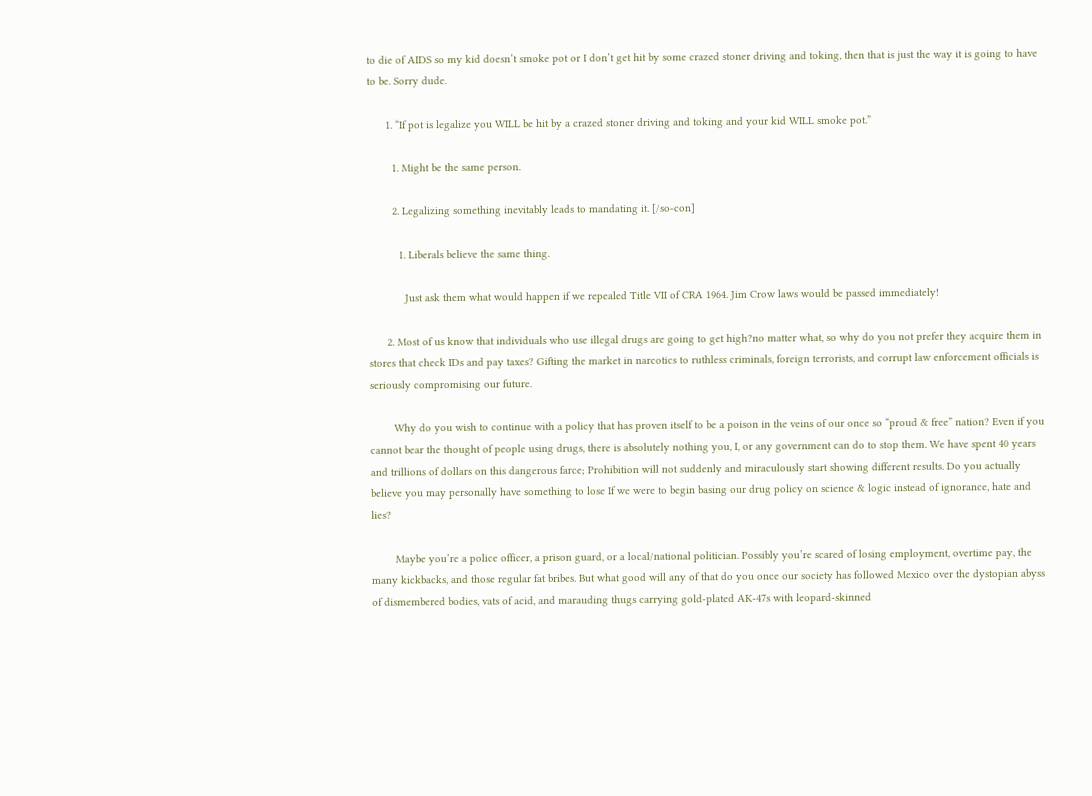to die of AIDS so my kid doesn’t smoke pot or I don’t get hit by some crazed stoner driving and toking, then that is just the way it is going to have to be. Sorry dude.

      1. “If pot is legalize you WILL be hit by a crazed stoner driving and toking and your kid WILL smoke pot.”

        1. Might be the same person.

        2. Legalizing something inevitably leads to mandating it. [/so-con]

          1. Liberals believe the same thing.

            Just ask them what would happen if we repealed Title VII of CRA 1964. Jim Crow laws would be passed immediately!

      2. Most of us know that individuals who use illegal drugs are going to get high?no matter what, so why do you not prefer they acquire them in stores that check IDs and pay taxes? Gifting the market in narcotics to ruthless criminals, foreign terrorists, and corrupt law enforcement officials is seriously compromising our future.

        Why do you wish to continue with a policy that has proven itself to be a poison in the veins of our once so “proud & free” nation? Even if you cannot bear the thought of people using drugs, there is absolutely nothing you, I, or any government can do to stop them. We have spent 40 years and trillions of dollars on this dangerous farce; Prohibition will not suddenly and miraculously start showing different results. Do you actually believe you may personally have something to lose If we were to begin basing our drug policy on science & logic instead of ignorance, hate and lies?

        Maybe you’re a police officer, a prison guard, or a local/national politician. Possibly you’re scared of losing employment, overtime pay, the many kickbacks, and those regular fat bribes. But what good will any of that do you once our society has followed Mexico over the dystopian abyss of dismembered bodies, vats of acid, and marauding thugs carrying gold-plated AK-47s with leopard-skinned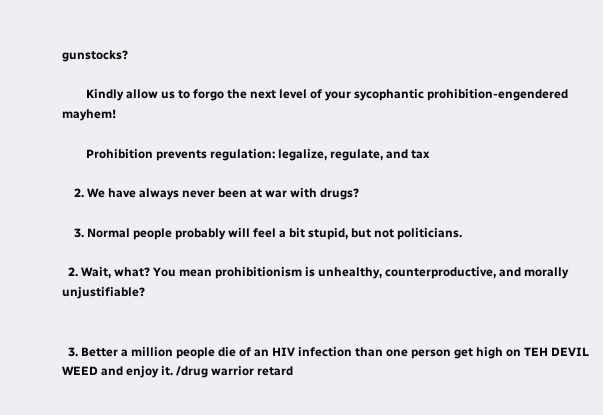gunstocks?

        Kindly allow us to forgo the next level of your sycophantic prohibition-engendered mayhem!

        Prohibition prevents regulation: legalize, regulate, and tax

    2. We have always never been at war with drugs?

    3. Normal people probably will feel a bit stupid, but not politicians.

  2. Wait, what? You mean prohibitionism is unhealthy, counterproductive, and morally unjustifiable?


  3. Better a million people die of an HIV infection than one person get high on TEH DEVIL WEED and enjoy it. /drug warrior retard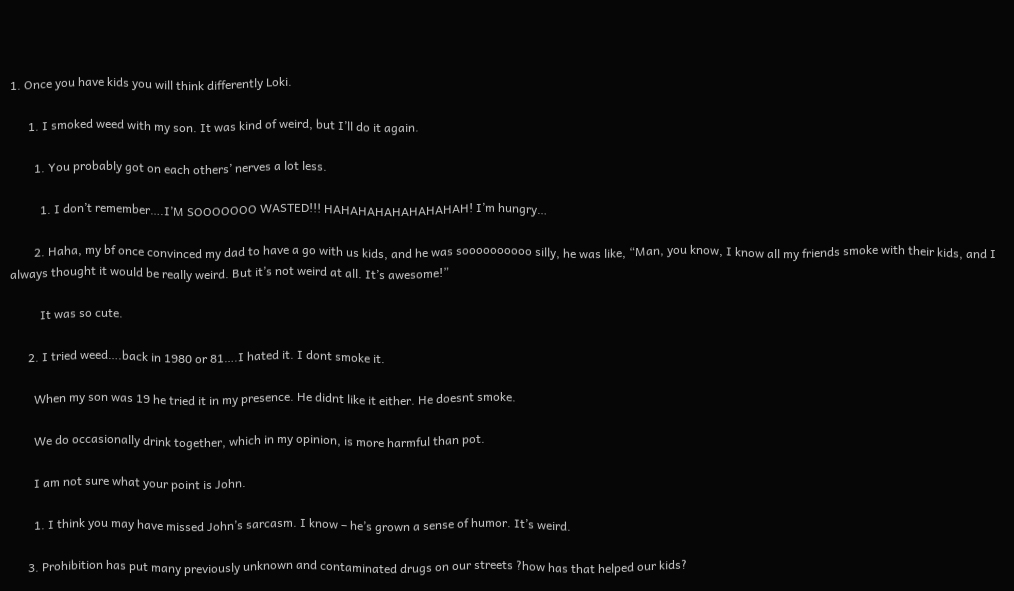1. Once you have kids you will think differently Loki.

      1. I smoked weed with my son. It was kind of weird, but I’ll do it again.

        1. You probably got on each others’ nerves a lot less.

          1. I don’t remember….I’M SOOOOOOO WASTED!!! HAHAHAHAHAHAHAHAH! I’m hungry…

        2. Haha, my bf once convinced my dad to have a go with us kids, and he was soooooooooo silly, he was like, “Man, you know, I know all my friends smoke with their kids, and I always thought it would be really weird. But it’s not weird at all. It’s awesome!”

          It was so cute.

      2. I tried weed….back in 1980 or 81….I hated it. I dont smoke it.

        When my son was 19 he tried it in my presence. He didnt like it either. He doesnt smoke.

        We do occasionally drink together, which in my opinion, is more harmful than pot.

        I am not sure what your point is John.

        1. I think you may have missed John’s sarcasm. I know – he’s grown a sense of humor. It’s weird.

      3. Prohibition has put many previously unknown and contaminated drugs on our streets ?how has that helped our kids?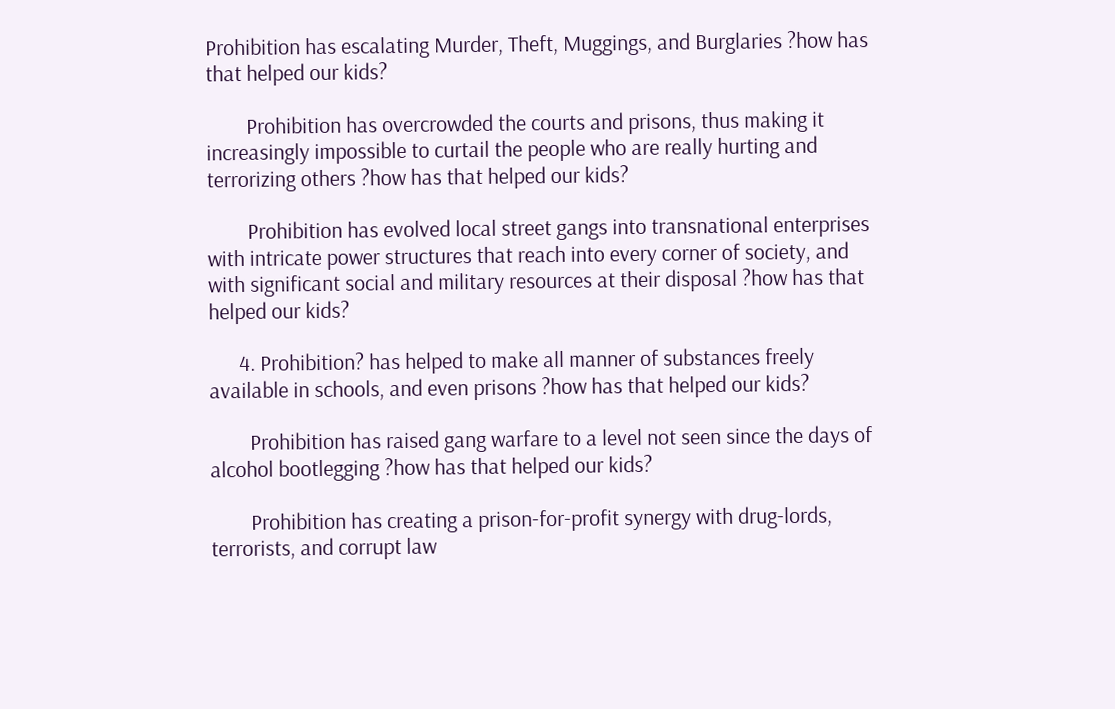Prohibition has escalating Murder, Theft, Muggings, and Burglaries ?how has that helped our kids?

        Prohibition has overcrowded the courts and prisons, thus making it increasingly impossible to curtail the people who are really hurting and terrorizing others ?how has that helped our kids?

        Prohibition has evolved local street gangs into transnational enterprises with intricate power structures that reach into every corner of society, and with significant social and military resources at their disposal ?how has that helped our kids?

      4. Prohibition? has helped to make all manner of substances freely available in schools, and even prisons ?how has that helped our kids?

        Prohibition has raised gang warfare to a level not seen since the days of alcohol bootlegging ?how has that helped our kids?

        Prohibition has creating a prison-for-profit synergy with drug-lords, terrorists, and corrupt law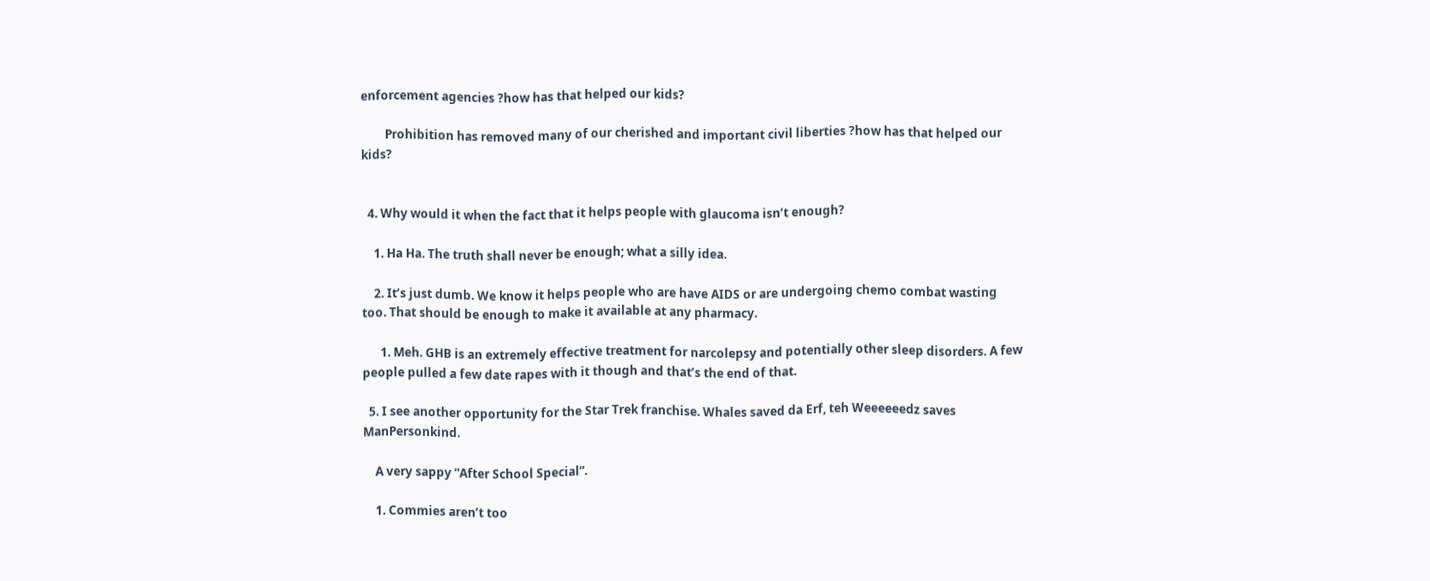enforcement agencies ?how has that helped our kids?

        Prohibition has removed many of our cherished and important civil liberties ?how has that helped our kids?


  4. Why would it when the fact that it helps people with glaucoma isn’t enough?

    1. Ha Ha. The truth shall never be enough; what a silly idea.

    2. It’s just dumb. We know it helps people who are have AIDS or are undergoing chemo combat wasting too. That should be enough to make it available at any pharmacy.

      1. Meh. GHB is an extremely effective treatment for narcolepsy and potentially other sleep disorders. A few people pulled a few date rapes with it though and that’s the end of that.

  5. I see another opportunity for the Star Trek franchise. Whales saved da Erf, teh Weeeeeedz saves ManPersonkind.

    A very sappy “After School Special”.

    1. Commies aren’t too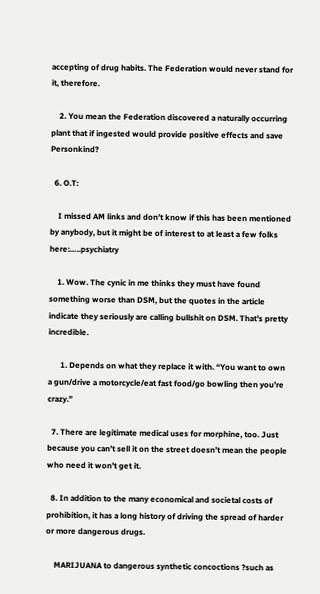accepting of drug habits. The Federation would never stand for it, therefore.

    2. You mean the Federation discovered a naturally occurring plant that if ingested would provide positive effects and save Personkind?

  6. O.T:

    I missed AM links and don’t know if this has been mentioned by anybody, but it might be of interest to at least a few folks here:…..psychiatry

    1. Wow. The cynic in me thinks they must have found something worse than DSM, but the quotes in the article indicate they seriously are calling bullshit on DSM. That’s pretty incredible.

      1. Depends on what they replace it with. “You want to own a gun/drive a motorcycle/eat fast food/go bowling then you’re crazy.”

  7. There are legitimate medical uses for morphine, too. Just because you can’t sell it on the street doesn’t mean the people who need it won’t get it.

  8. In addition to the many economical and societal costs of prohibition, it has a long history of driving the spread of harder or more dangerous drugs.

    MARIJUANA to dangerous synthetic concoctions ?such as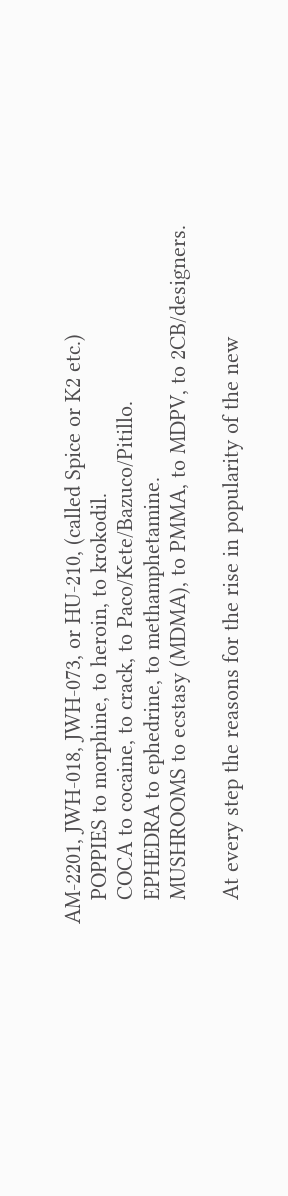AM-2201, JWH-018, JWH-073, or HU-210, (called Spice or K2 etc.)
    POPPIES to morphine, to heroin, to krokodil.
    COCA to cocaine, to crack, to Paco/Kete/Bazuco/Pitillo.
    EPHEDRA to ephedrine, to methamphetamine.
    MUSHROOMS to ecstasy (MDMA), to PMMA, to MDPV, to 2CB/designers.

    At every step the reasons for the rise in popularity of the new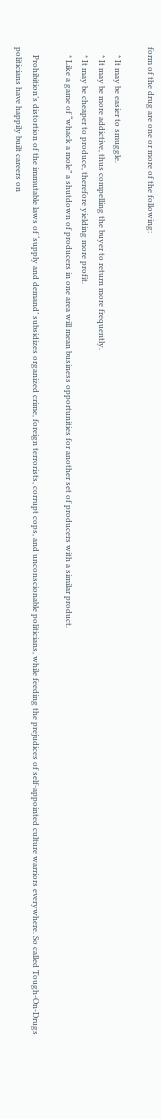form of the drug are one or more of the following:

    * It may be easier to smuggle.
    * It may be more addictive, thus compelling the buyer to return more frequently.
    * It may be cheaper to produce, therefore yielding more profit.
    * Like a game of “whack a mole” a shutdown of producers in one area will mean business opportunities for another set of producers with a similar product.

    Prohibition’s distortion of the immutable laws of ‘supply and demand’ subsidizes organized crime, foreign terrorists, corrupt cops, and unconscionable politicians, while feeding the prejudices of self-appointed culture warriors everywhere. So called Tough-On-Drugs politicians have happily built careers on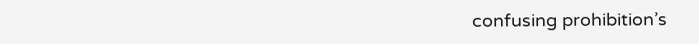confusing prohibition’s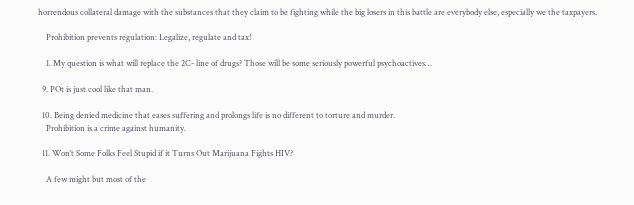horrendous collateral damage with the substances that they claim to be fighting while the big losers in this battle are everybody else, especially we the taxpayers.

    Prohibition prevents regulation: Legalize, regulate and tax!

    1. My question is what will replace the 2C- line of drugs? Those will be some seriously powerful psychoactives…

  9. POt is just cool like that man.

  10. Being denied medicine that eases suffering and prolongs life is no different to torture and murder.
    Prohibition is a crime against humanity.

  11. Won’t Some Folks Feel Stupid if it Turns Out Marijuana Fights HIV?

    A few might but most of the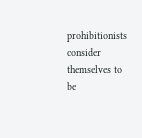prohibitionists consider themselves to be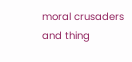moral crusaders and thing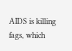AIDS is killing fags, which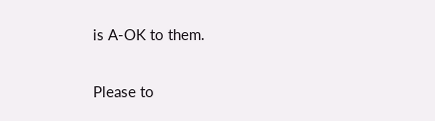is A-OK to them.

Please to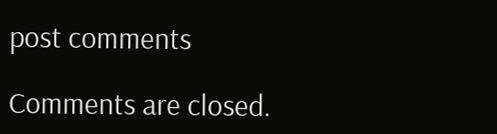post comments

Comments are closed.